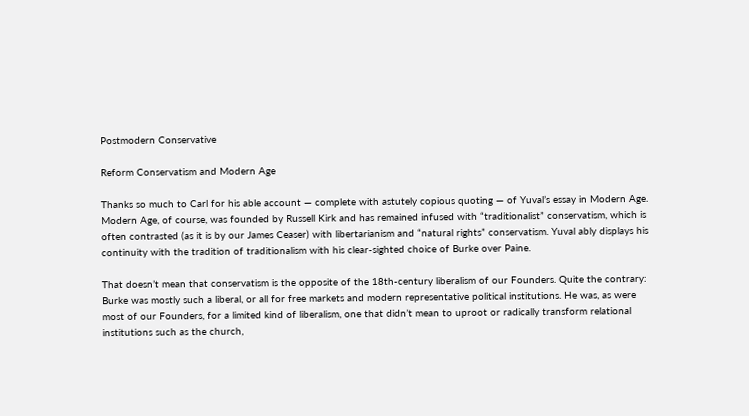Postmodern Conservative

Reform Conservatism and Modern Age

Thanks so much to Carl for his able account — complete with astutely copious quoting — of Yuval’s essay in Modern Age. Modern Age, of course, was founded by Russell Kirk and has remained infused with “traditionalist” conservatism, which is often contrasted (as it is by our James Ceaser) with libertarianism and “natural rights” conservatism. Yuval ably displays his continuity with the tradition of traditionalism with his clear-sighted choice of Burke over Paine.

That doesn’t mean that conservatism is the opposite of the 18th-century liberalism of our Founders. Quite the contrary: Burke was mostly such a liberal, or all for free markets and modern representative political institutions. He was, as were most of our Founders, for a limited kind of liberalism, one that didn’t mean to uproot or radically transform relational institutions such as the church,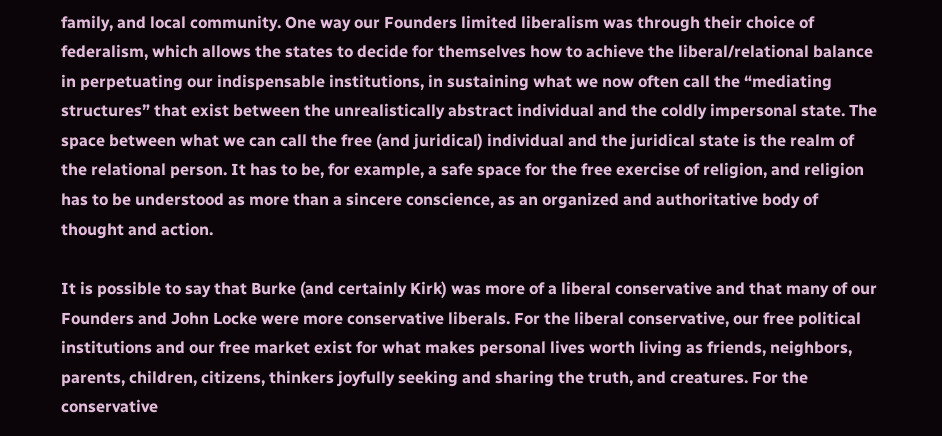family, and local community. One way our Founders limited liberalism was through their choice of federalism, which allows the states to decide for themselves how to achieve the liberal/relational balance in perpetuating our indispensable institutions, in sustaining what we now often call the “mediating structures” that exist between the unrealistically abstract individual and the coldly impersonal state. The space between what we can call the free (and juridical) individual and the juridical state is the realm of the relational person. It has to be, for example, a safe space for the free exercise of religion, and religion has to be understood as more than a sincere conscience, as an organized and authoritative body of thought and action.

It is possible to say that Burke (and certainly Kirk) was more of a liberal conservative and that many of our Founders and John Locke were more conservative liberals. For the liberal conservative, our free political institutions and our free market exist for what makes personal lives worth living as friends, neighbors, parents, children, citizens, thinkers joyfully seeking and sharing the truth, and creatures. For the conservative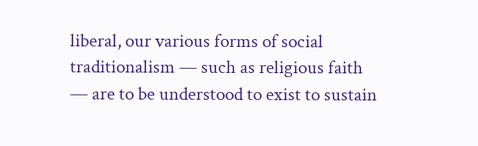liberal, our various forms of social traditionalism — such as religious faith — are to be understood to exist to sustain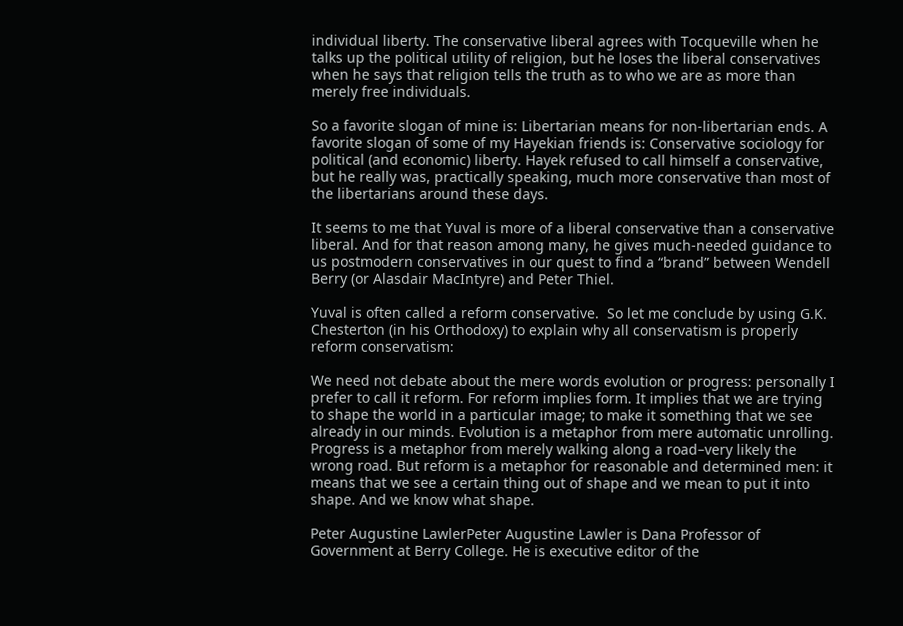individual liberty. The conservative liberal agrees with Tocqueville when he talks up the political utility of religion, but he loses the liberal conservatives when he says that religion tells the truth as to who we are as more than merely free individuals.

So a favorite slogan of mine is: Libertarian means for non-libertarian ends. A favorite slogan of some of my Hayekian friends is: Conservative sociology for political (and economic) liberty. Hayek refused to call himself a conservative, but he really was, practically speaking, much more conservative than most of the libertarians around these days.

It seems to me that Yuval is more of a liberal conservative than a conservative liberal. And for that reason among many, he gives much-needed guidance to us postmodern conservatives in our quest to find a “brand” between Wendell Berry (or Alasdair MacIntyre) and Peter Thiel.

Yuval is often called a reform conservative.  So let me conclude by using G.K. Chesterton (in his Orthodoxy) to explain why all conservatism is properly reform conservatism:

We need not debate about the mere words evolution or progress: personally I prefer to call it reform. For reform implies form. It implies that we are trying to shape the world in a particular image; to make it something that we see already in our minds. Evolution is a metaphor from mere automatic unrolling. Progress is a metaphor from merely walking along a road–very likely the wrong road. But reform is a metaphor for reasonable and determined men: it means that we see a certain thing out of shape and we mean to put it into shape. And we know what shape.

Peter Augustine LawlerPeter Augustine Lawler is Dana Professor of Government at Berry College. He is executive editor of the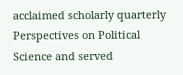acclaimed scholarly quarterly Perspectives on Political Science and served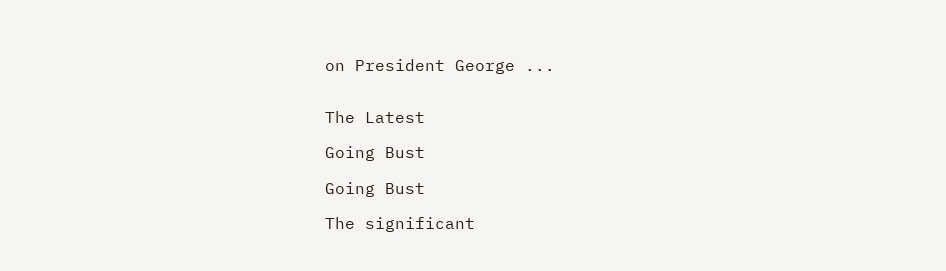on President George ...


The Latest

Going Bust

Going Bust

The significant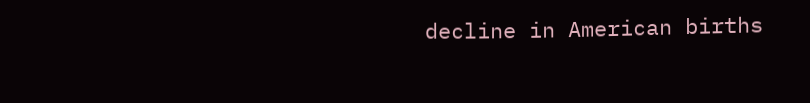decline in American births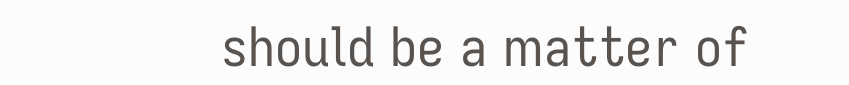should be a matter of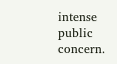intense public concern.